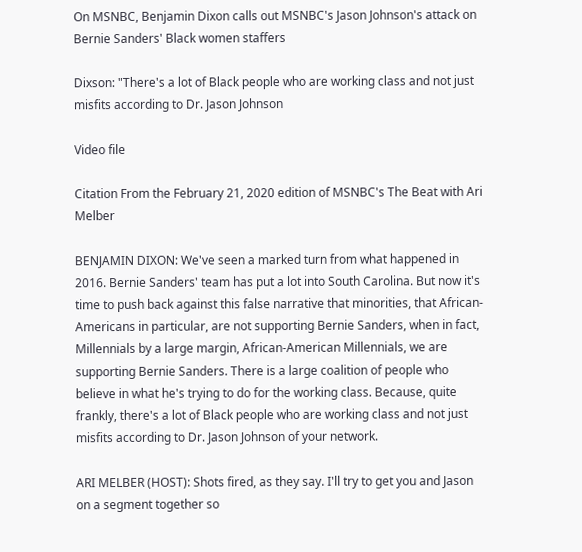On MSNBC, Benjamin Dixon calls out MSNBC's Jason Johnson's attack on Bernie Sanders' Black women staffers

Dixson: "There's a lot of Black people who are working class and not just misfits according to Dr. Jason Johnson

Video file

Citation From the February 21, 2020 edition of MSNBC's The Beat with Ari Melber

BENJAMIN DIXON: We've seen a marked turn from what happened in 2016. Bernie Sanders' team has put a lot into South Carolina. But now it's time to push back against this false narrative that minorities, that African-Americans in particular, are not supporting Bernie Sanders, when in fact, Millennials by a large margin, African-American Millennials, we are supporting Bernie Sanders. There is a large coalition of people who believe in what he's trying to do for the working class. Because, quite frankly, there's a lot of Black people who are working class and not just misfits according to Dr. Jason Johnson of your network.

ARI MELBER (HOST): Shots fired, as they say. I'll try to get you and Jason on a segment together so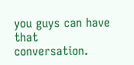you guys can have that conversation.